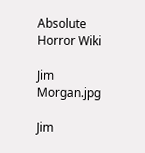Absolute Horror Wiki

Jim Morgan.jpg

Jim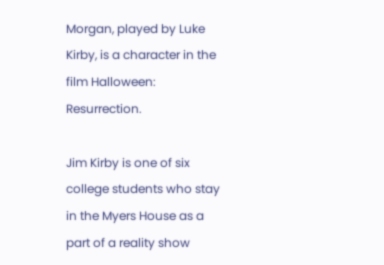Morgan, played by Luke Kirby, is a character in the film Halloween: Resurrection.

Jim Kirby is one of six college students who stay in the Myers House as a part of a reality show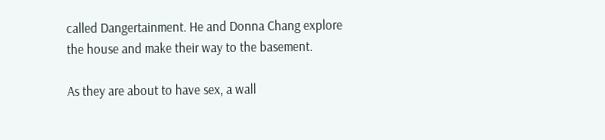called Dangertainment. He and Donna Chang explore the house and make their way to the basement.

As they are about to have sex, a wall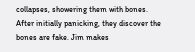collapses, showering them with bones. After initially panicking, they discover the bones are fake. Jim makes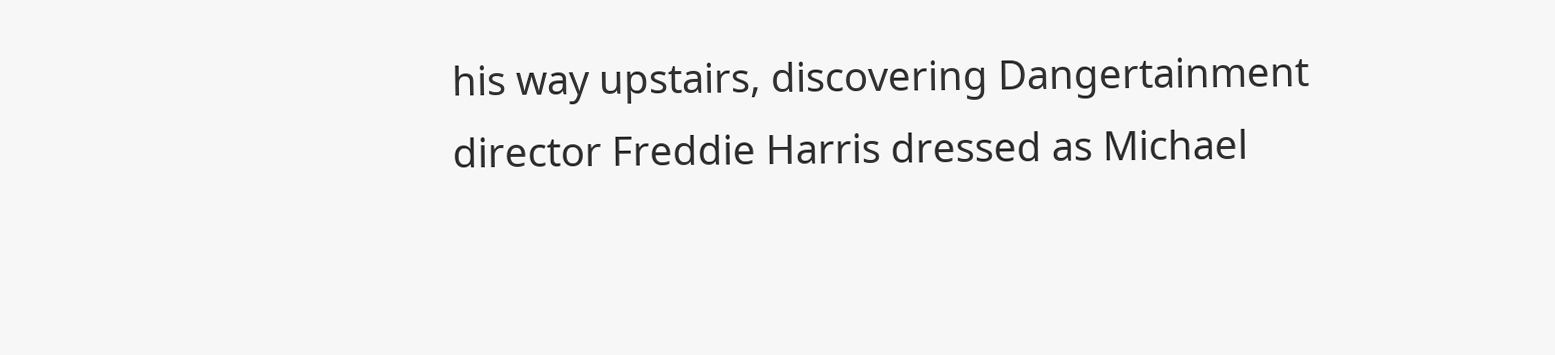his way upstairs, discovering Dangertainment director Freddie Harris dressed as Michael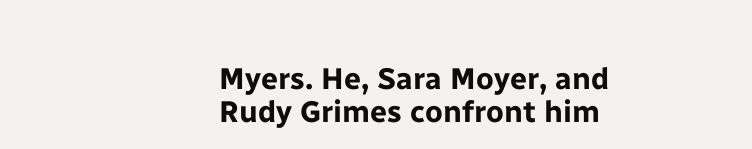Myers. He, Sara Moyer, and Rudy Grimes confront him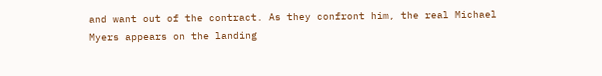and want out of the contract. As they confront him, the real Michael Myers appears on the landing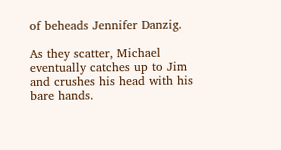of beheads Jennifer Danzig.

As they scatter, Michael eventually catches up to Jim and crushes his head with his bare hands.